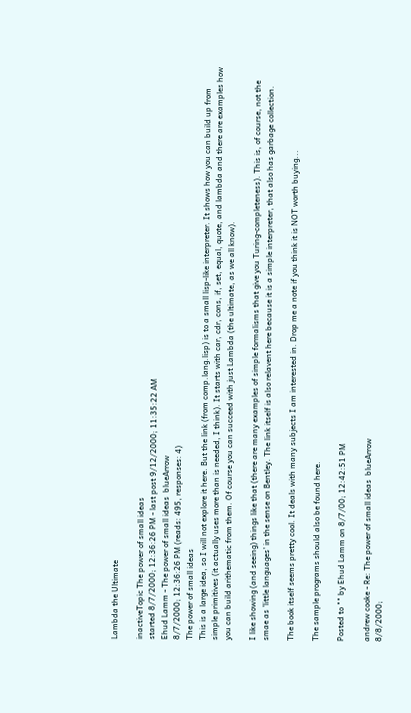Lambda the Ultimate

inactiveTopic The power of small ideas
started 8/7/2000; 12:36:26 PM - last post 9/12/2000; 11:35:22 AM
Ehud Lamm - The power of small ideas  blueArrow
8/7/2000; 12:36:26 PM (reads: 495, responses: 4)
The power of small ideas
This is a large idea, so I will not explore it here. But the link (from comp.lang.lisp) is to a small lisp-like interpreter. It shows how you can build up from simple primitives (it actually uses more than is needed, I think). It starts with car, cdr, cons, if, set, equal, quote, and lambda and there are examples how you can build arithematic from them. Of course you can succeed with just Lambda (the ultimate, as we all know).

I like showing (and seeing) things like that (there are many examples of simple formalisms that give you Turing-completeness). This is, of course, not the smae as 'little languages' in the sense on Bentley. The link itself is also relavent here because it is a simple interpreter, that also has garbage collection.

The book itself seems pretty cool. It deals with many subjects I am interested in. Drop me a note if you think it is NOT worth buying...

The sample programs should also be found here.

Posted to "" by Ehud Lamm on 8/7/00; 12:42:51 PM

andrew cooke - Re: The power of small ideas  blueArrow
8/8/2000;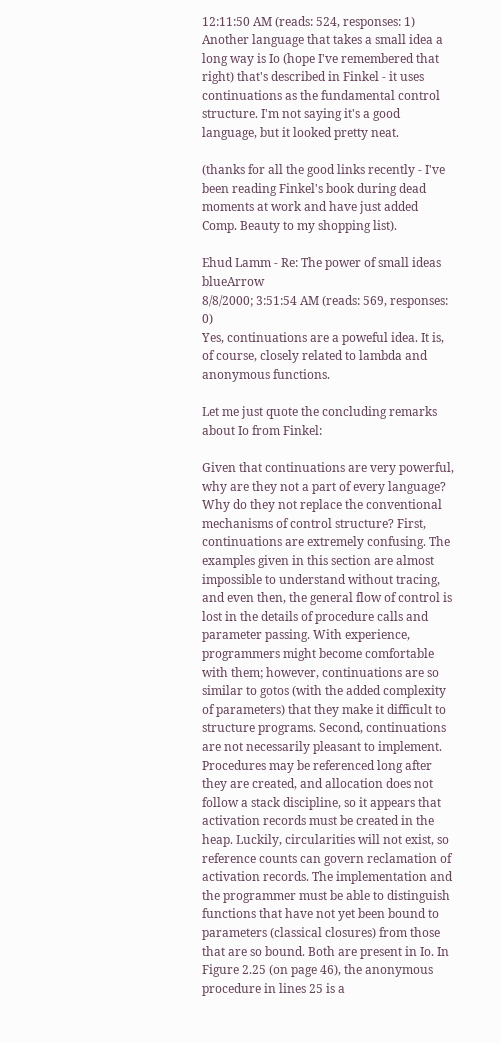12:11:50 AM (reads: 524, responses: 1)
Another language that takes a small idea a long way is Io (hope I've remembered that right) that's described in Finkel - it uses continuations as the fundamental control structure. I'm not saying it's a good language, but it looked pretty neat.

(thanks for all the good links recently - I've been reading Finkel's book during dead moments at work and have just added Comp. Beauty to my shopping list).

Ehud Lamm - Re: The power of small ideas  blueArrow
8/8/2000; 3:51:54 AM (reads: 569, responses: 0)
Yes, continuations are a poweful idea. It is, of course, closely related to lambda and anonymous functions.

Let me just quote the concluding remarks about Io from Finkel:

Given that continuations are very powerful, why are they not a part of every language? Why do they not replace the conventional mechanisms of control structure? First, continuations are extremely confusing. The examples given in this section are almost impossible to understand without tracing, and even then, the general flow of control is lost in the details of procedure calls and parameter passing. With experience, programmers might become comfortable with them; however, continuations are so similar to gotos (with the added complexity of parameters) that they make it difficult to structure programs. Second, continuations are not necessarily pleasant to implement. Procedures may be referenced long after they are created, and allocation does not follow a stack discipline, so it appears that activation records must be created in the heap. Luckily, circularities will not exist, so reference counts can govern reclamation of activation records. The implementation and the programmer must be able to distinguish functions that have not yet been bound to parameters (classical closures) from those that are so bound. Both are present in Io. In Figure 2.25 (on page 46), the anonymous procedure in lines 25 is a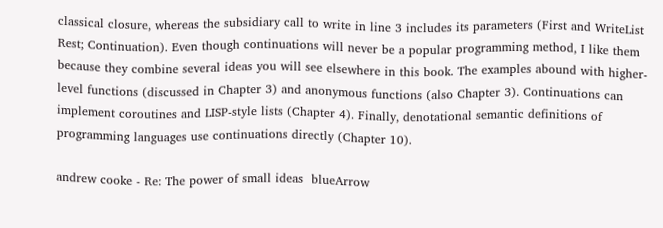classical closure, whereas the subsidiary call to write in line 3 includes its parameters (First and WriteList Rest; Continuation). Even though continuations will never be a popular programming method, I like them because they combine several ideas you will see elsewhere in this book. The examples abound with higher-level functions (discussed in Chapter 3) and anonymous functions (also Chapter 3). Continuations can implement coroutines and LISP-style lists (Chapter 4). Finally, denotational semantic definitions of programming languages use continuations directly (Chapter 10).

andrew cooke - Re: The power of small ideas  blueArrow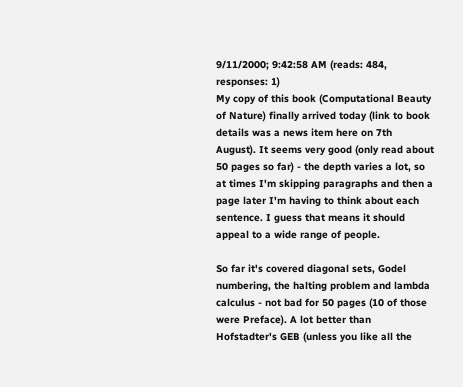9/11/2000; 9:42:58 AM (reads: 484, responses: 1)
My copy of this book (Computational Beauty of Nature) finally arrived today (link to book details was a news item here on 7th August). It seems very good (only read about 50 pages so far) - the depth varies a lot, so at times I'm skipping paragraphs and then a page later I'm having to think about each sentence. I guess that means it should appeal to a wide range of people.

So far it's covered diagonal sets, Godel numbering, the halting problem and lambda calculus - not bad for 50 pages (10 of those were Preface). A lot better than Hofstadter's GEB (unless you like all the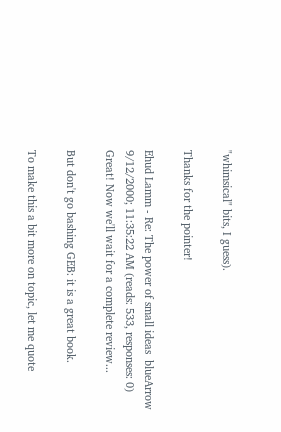"whimsical" bits, I guess).

Thanks for the pointer!

Ehud Lamm - Re: The power of small ideas  blueArrow
9/12/2000; 11:35:22 AM (reads: 533, responses: 0)
Great! Now we'll wait for a complete review...

But don't go bashing GEB: it is a great book.

To make this a bit more on topic, let me quote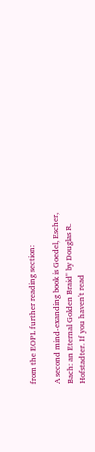from the EOPL further reading section:

A second mind-exanding book is Goedel, Escher, Bach: an Eternal Golden Braid" by Douglas R. Hofstadter. If you haven't read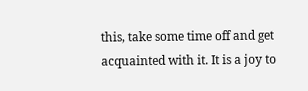this, take some time off and get acquainted with it. It is a joy to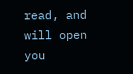read, and will open you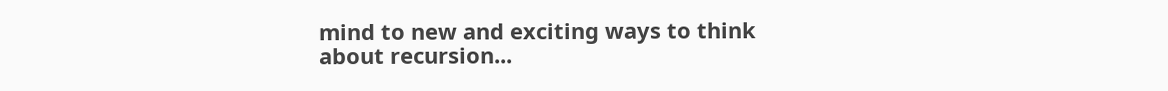mind to new and exciting ways to think about recursion...